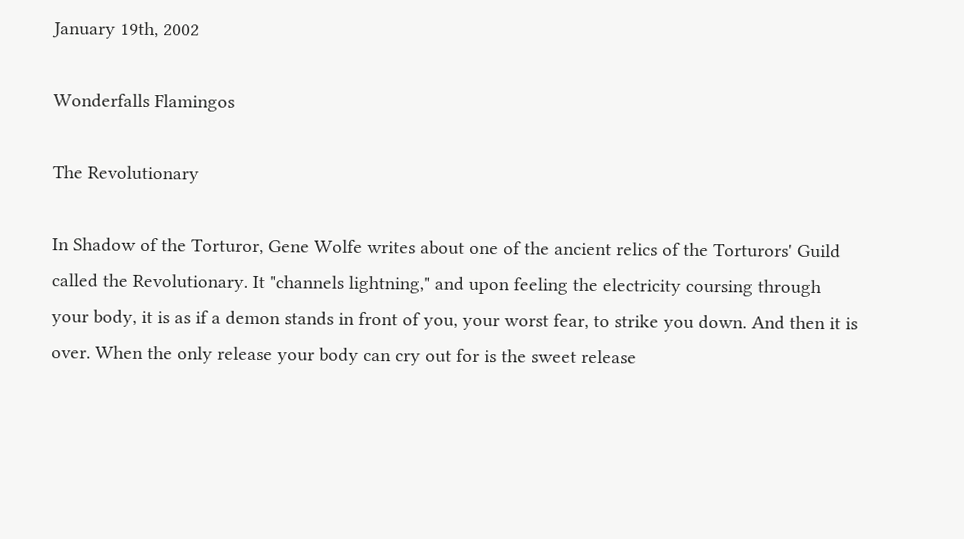January 19th, 2002

Wonderfalls Flamingos

The Revolutionary

In Shadow of the Torturor, Gene Wolfe writes about one of the ancient relics of the Torturors' Guild called the Revolutionary. It "channels lightning," and upon feeling the electricity coursing through your body, it is as if a demon stands in front of you, your worst fear, to strike you down. And then it is over. When the only release your body can cry out for is the sweet release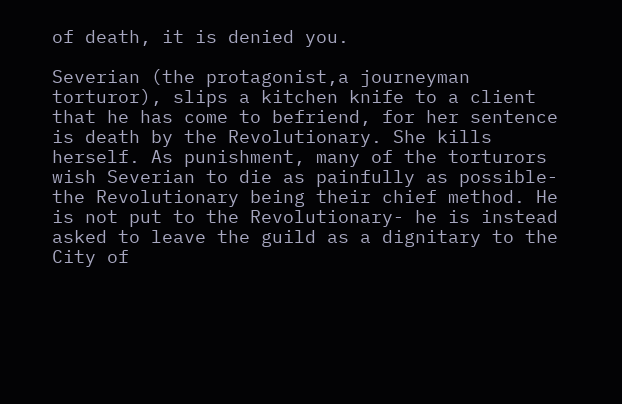of death, it is denied you.

Severian (the protagonist,a journeyman torturor), slips a kitchen knife to a client that he has come to befriend, for her sentence is death by the Revolutionary. She kills herself. As punishment, many of the torturors wish Severian to die as painfully as possible- the Revolutionary being their chief method. He is not put to the Revolutionary- he is instead asked to leave the guild as a dignitary to the City of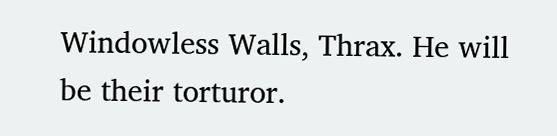Windowless Walls, Thrax. He will be their torturor.